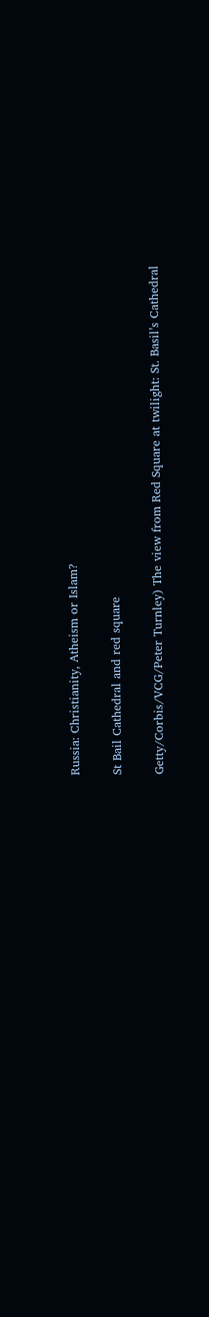Russia: Christianity, Atheism or Islam?

St Bail Cathedral and red square

Getty/Corbis/VCG/Peter Turnley) The view from Red Square at twilight: St. Basil’s Cathedral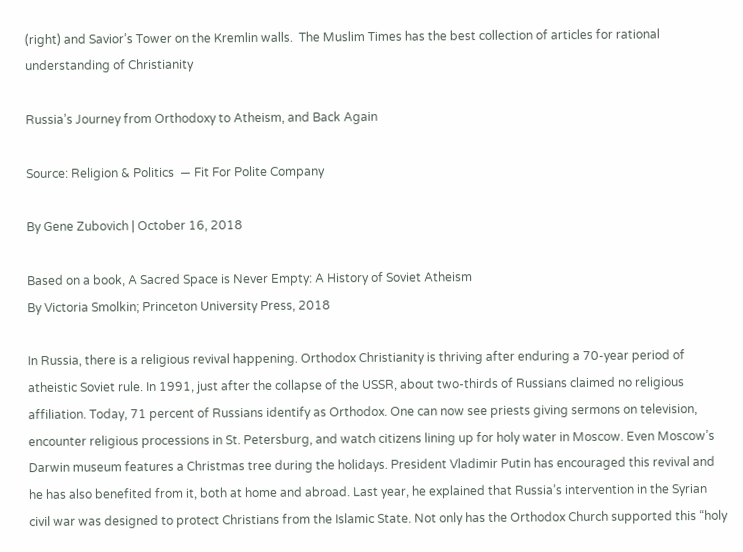(right) and Savior’s Tower on the Kremlin walls.  The Muslim Times has the best collection of articles for rational understanding of Christianity

Russia’s Journey from Orthodoxy to Atheism, and Back Again

Source: Religion & Politics  — Fit For Polite Company

By Gene Zubovich | October 16, 2018

Based on a book, A Sacred Space is Never Empty: A History of Soviet Atheism
By Victoria Smolkin; Princeton University Press, 2018

In Russia, there is a religious revival happening. Orthodox Christianity is thriving after enduring a 70-year period of atheistic Soviet rule. In 1991, just after the collapse of the USSR, about two-thirds of Russians claimed no religious affiliation. Today, 71 percent of Russians identify as Orthodox. One can now see priests giving sermons on television, encounter religious processions in St. Petersburg, and watch citizens lining up for holy water in Moscow. Even Moscow’s Darwin museum features a Christmas tree during the holidays. President Vladimir Putin has encouraged this revival and he has also benefited from it, both at home and abroad. Last year, he explained that Russia’s intervention in the Syrian civil war was designed to protect Christians from the Islamic State. Not only has the Orthodox Church supported this “holy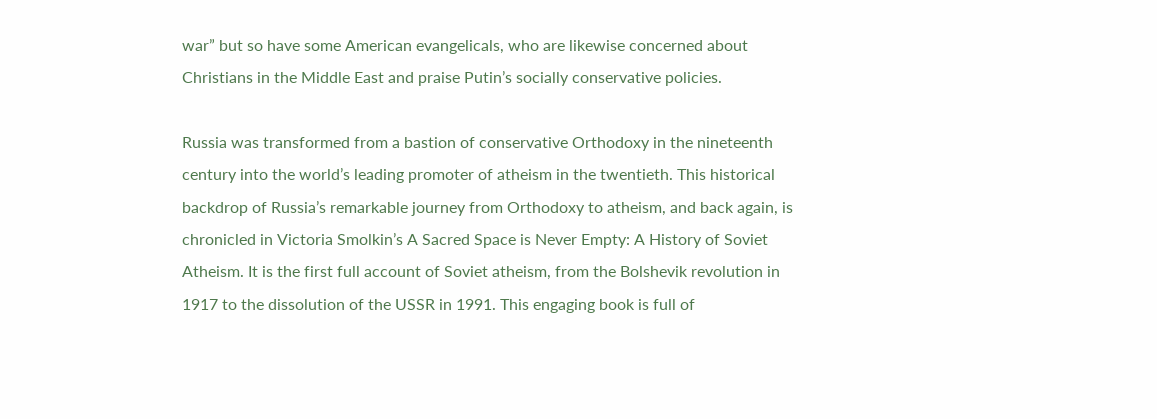war” but so have some American evangelicals, who are likewise concerned about Christians in the Middle East and praise Putin’s socially conservative policies.

Russia was transformed from a bastion of conservative Orthodoxy in the nineteenth century into the world’s leading promoter of atheism in the twentieth. This historical backdrop of Russia’s remarkable journey from Orthodoxy to atheism, and back again, is chronicled in Victoria Smolkin’s A Sacred Space is Never Empty: A History of Soviet Atheism. It is the first full account of Soviet atheism, from the Bolshevik revolution in 1917 to the dissolution of the USSR in 1991. This engaging book is full of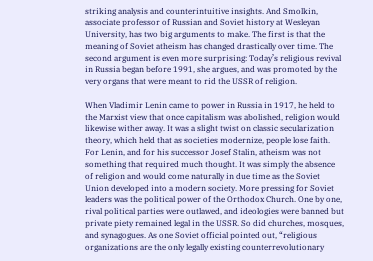striking analysis and counterintuitive insights. And Smolkin, associate professor of Russian and Soviet history at Wesleyan University, has two big arguments to make. The first is that the meaning of Soviet atheism has changed drastically over time. The second argument is even more surprising: Today’s religious revival in Russia began before 1991, she argues, and was promoted by the very organs that were meant to rid the USSR of religion.

When Vladimir Lenin came to power in Russia in 1917, he held to the Marxist view that once capitalism was abolished, religion would likewise wither away. It was a slight twist on classic secularization theory, which held that as societies modernize, people lose faith. For Lenin, and for his successor Josef Stalin, atheism was not something that required much thought. It was simply the absence of religion and would come naturally in due time as the Soviet Union developed into a modern society. More pressing for Soviet leaders was the political power of the Orthodox Church. One by one, rival political parties were outlawed, and ideologies were banned but private piety remained legal in the USSR. So did churches, mosques, and synagogues. As one Soviet official pointed out, “religious organizations are the only legally existing counterrevolutionary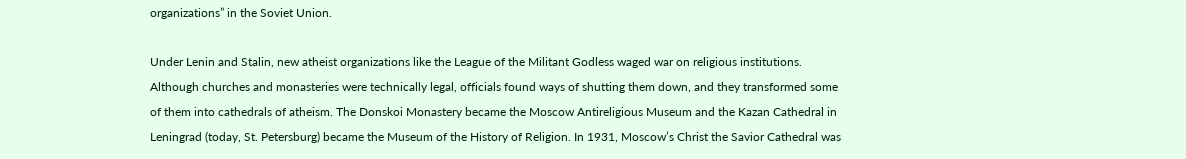organizations” in the Soviet Union.

Under Lenin and Stalin, new atheist organizations like the League of the Militant Godless waged war on religious institutions. Although churches and monasteries were technically legal, officials found ways of shutting them down, and they transformed some of them into cathedrals of atheism. The Donskoi Monastery became the Moscow Antireligious Museum and the Kazan Cathedral in Leningrad (today, St. Petersburg) became the Museum of the History of Religion. In 1931, Moscow’s Christ the Savior Cathedral was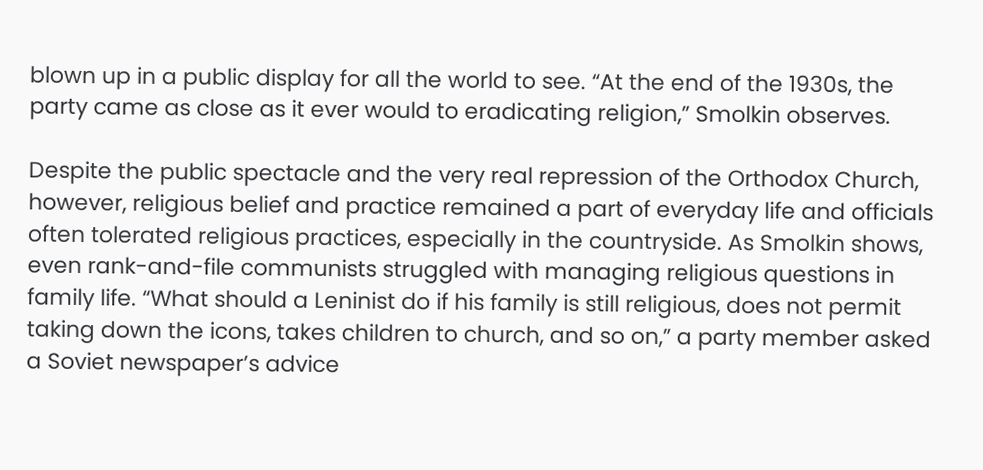blown up in a public display for all the world to see. “At the end of the 1930s, the party came as close as it ever would to eradicating religion,” Smolkin observes.

Despite the public spectacle and the very real repression of the Orthodox Church, however, religious belief and practice remained a part of everyday life and officials often tolerated religious practices, especially in the countryside. As Smolkin shows, even rank-and-file communists struggled with managing religious questions in family life. “What should a Leninist do if his family is still religious, does not permit taking down the icons, takes children to church, and so on,” a party member asked a Soviet newspaper’s advice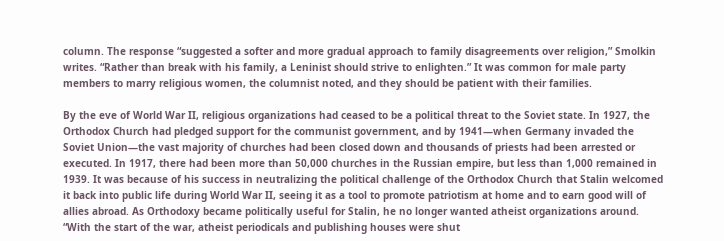column. The response “suggested a softer and more gradual approach to family disagreements over religion,” Smolkin writes. “Rather than break with his family, a Leninist should strive to enlighten.” It was common for male party members to marry religious women, the columnist noted, and they should be patient with their families.

By the eve of World War II, religious organizations had ceased to be a political threat to the Soviet state. In 1927, the Orthodox Church had pledged support for the communist government, and by 1941—when Germany invaded the Soviet Union—the vast majority of churches had been closed down and thousands of priests had been arrested or executed. In 1917, there had been more than 50,000 churches in the Russian empire, but less than 1,000 remained in 1939. It was because of his success in neutralizing the political challenge of the Orthodox Church that Stalin welcomed it back into public life during World War II, seeing it as a tool to promote patriotism at home and to earn good will of allies abroad. As Orthodoxy became politically useful for Stalin, he no longer wanted atheist organizations around. “With the start of the war, atheist periodicals and publishing houses were shut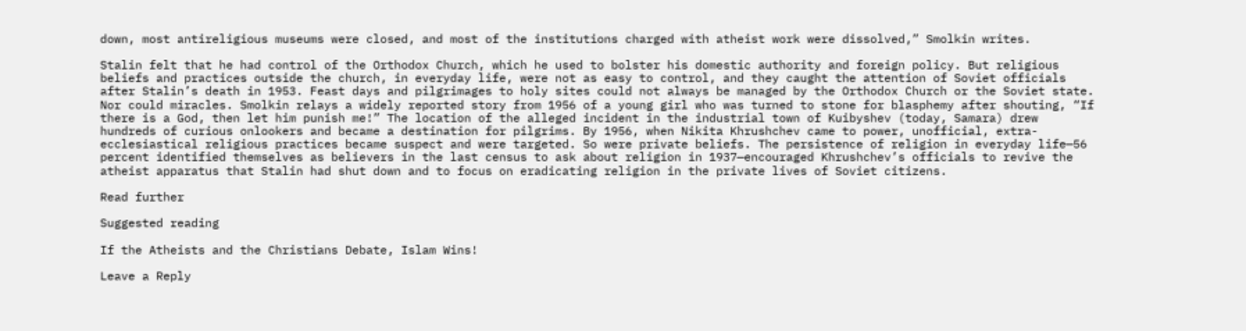down, most antireligious museums were closed, and most of the institutions charged with atheist work were dissolved,” Smolkin writes.

Stalin felt that he had control of the Orthodox Church, which he used to bolster his domestic authority and foreign policy. But religious beliefs and practices outside the church, in everyday life, were not as easy to control, and they caught the attention of Soviet officials after Stalin’s death in 1953. Feast days and pilgrimages to holy sites could not always be managed by the Orthodox Church or the Soviet state. Nor could miracles. Smolkin relays a widely reported story from 1956 of a young girl who was turned to stone for blasphemy after shouting, “If there is a God, then let him punish me!” The location of the alleged incident in the industrial town of Kuibyshev (today, Samara) drew hundreds of curious onlookers and became a destination for pilgrims. By 1956, when Nikita Khrushchev came to power, unofficial, extra-ecclesiastical religious practices became suspect and were targeted. So were private beliefs. The persistence of religion in everyday life—56 percent identified themselves as believers in the last census to ask about religion in 1937—encouraged Khrushchev’s officials to revive the atheist apparatus that Stalin had shut down and to focus on eradicating religion in the private lives of Soviet citizens.

Read further

Suggested reading

If the Atheists and the Christians Debate, Islam Wins!

Leave a Reply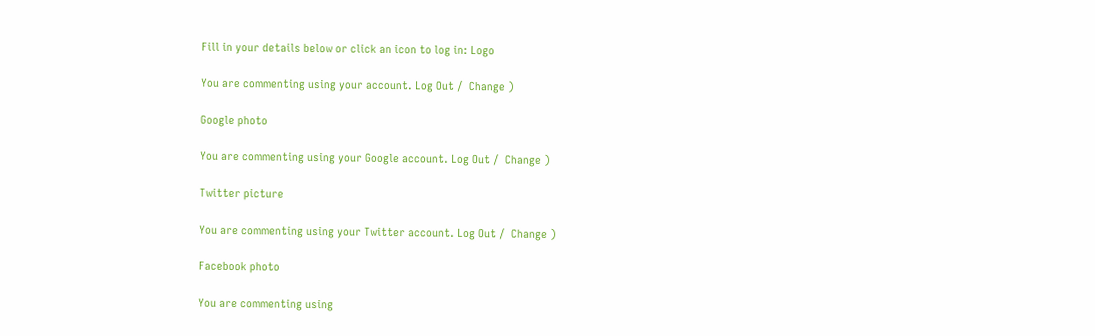Fill in your details below or click an icon to log in: Logo

You are commenting using your account. Log Out /  Change )

Google photo

You are commenting using your Google account. Log Out /  Change )

Twitter picture

You are commenting using your Twitter account. Log Out /  Change )

Facebook photo

You are commenting using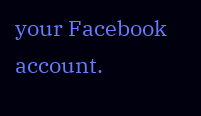your Facebook account.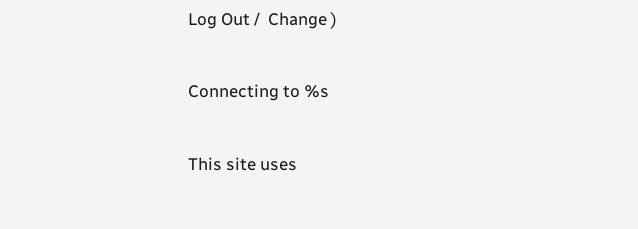Log Out /  Change )

Connecting to %s

This site uses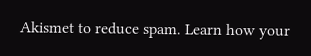Akismet to reduce spam. Learn how your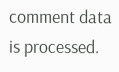comment data is processed.